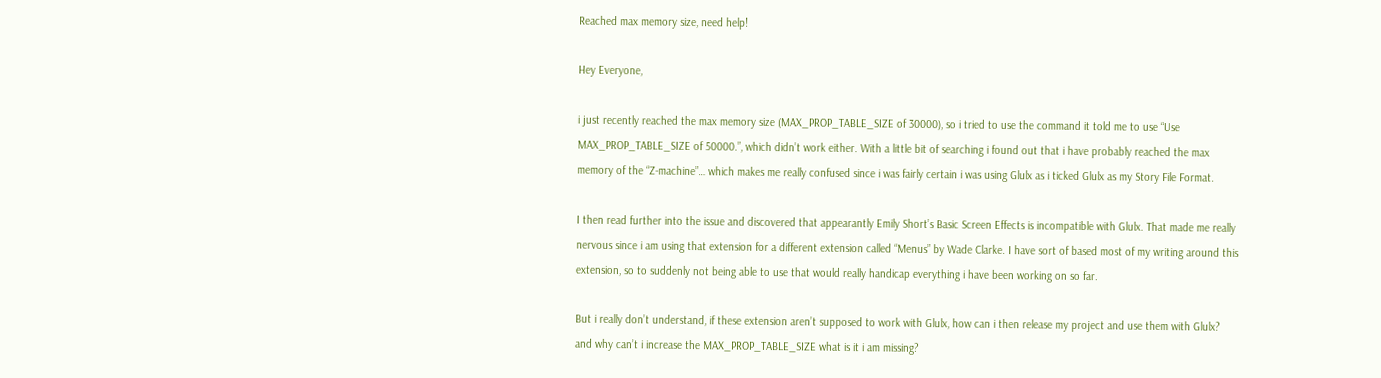Reached max memory size, need help!

Hey Everyone,

i just recently reached the max memory size (MAX_PROP_TABLE_SIZE of 30000), so i tried to use the command it told me to use “Use MAX_PROP_TABLE_SIZE of 50000.”, which didn’t work either. With a little bit of searching i found out that i have probably reached the max memory of the “Z-machine”… which makes me really confused since i was fairly certain i was using Glulx as i ticked Glulx as my Story File Format.

I then read further into the issue and discovered that appearantly Emily Short’s Basic Screen Effects is incompatible with Glulx. That made me really nervous since i am using that extension for a different extension called “Menus” by Wade Clarke. I have sort of based most of my writing around this extension, so to suddenly not being able to use that would really handicap everything i have been working on so far.

But i really don’t understand, if these extension aren’t supposed to work with Glulx, how can i then release my project and use them with Glulx? and why can’t i increase the MAX_PROP_TABLE_SIZE what is it i am missing?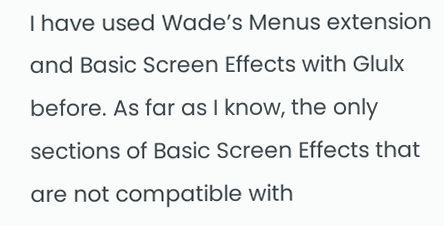I have used Wade’s Menus extension and Basic Screen Effects with Glulx before. As far as I know, the only sections of Basic Screen Effects that are not compatible with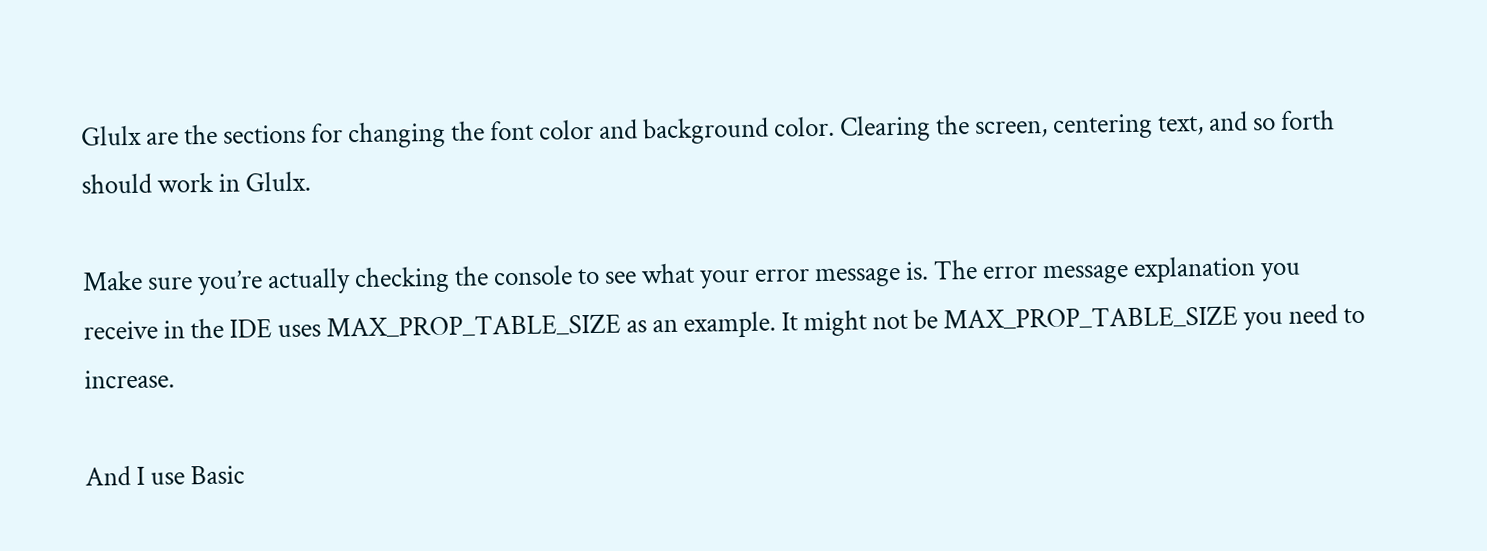Glulx are the sections for changing the font color and background color. Clearing the screen, centering text, and so forth should work in Glulx.

Make sure you’re actually checking the console to see what your error message is. The error message explanation you receive in the IDE uses MAX_PROP_TABLE_SIZE as an example. It might not be MAX_PROP_TABLE_SIZE you need to increase.

And I use Basic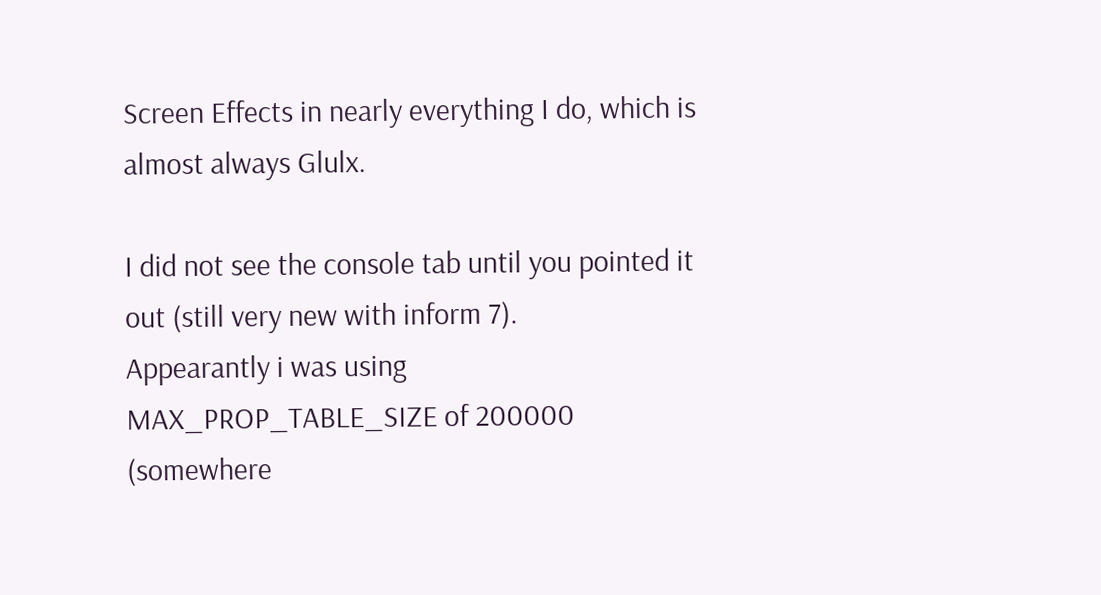Screen Effects in nearly everything I do, which is almost always Glulx.

I did not see the console tab until you pointed it out (still very new with inform 7).
Appearantly i was using MAX_PROP_TABLE_SIZE of 200000 (somewhere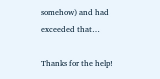somehow) and had exceeded that…

Thanks for the help!